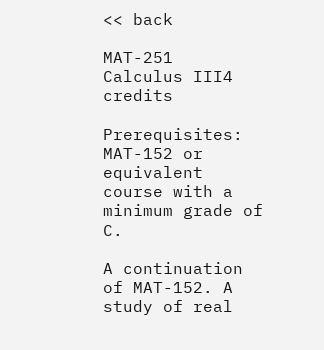<< back

MAT-251   Calculus III4 credits

Prerequisites: MAT-152 or equivalent course with a minimum grade of C.

A continuation of MAT-152. A study of real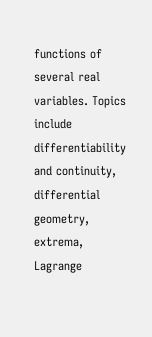functions of several real variables. Topics include differentiability and continuity, differential geometry, extrema, Lagrange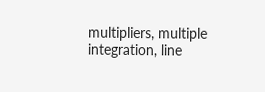multipliers, multiple integration, line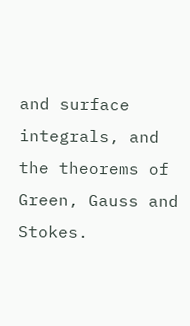and surface integrals, and the theorems of Green, Gauss and Stokes.